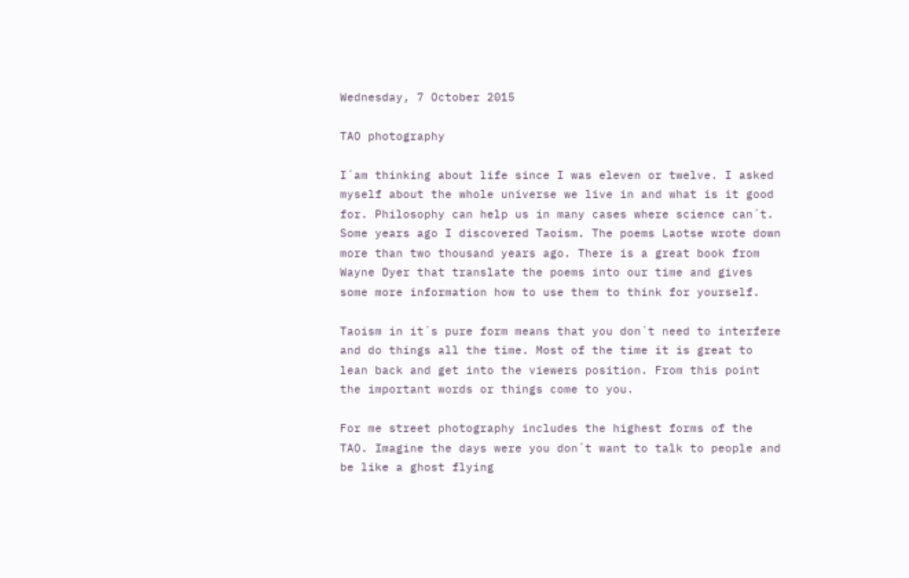Wednesday, 7 October 2015

TAO photography

I´am thinking about life since I was eleven or twelve. I asked myself about the whole universe we live in and what is it good for. Philosophy can help us in many cases where science can´t. Some years ago I discovered Taoism. The poems Laotse wrote down more than two thousand years ago. There is a great book from Wayne Dyer that translate the poems into our time and gives some more information how to use them to think for yourself.

Taoism in it´s pure form means that you don´t need to interfere and do things all the time. Most of the time it is great to lean back and get into the viewers position. From this point the important words or things come to you.

For me street photography includes the highest forms of the TAO. Imagine the days were you don´t want to talk to people and be like a ghost flying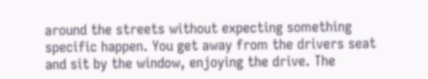around the streets without expecting something specific happen. You get away from the drivers seat and sit by the window, enjoying the drive. The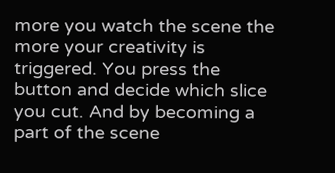more you watch the scene the more your creativity is triggered. You press the button and decide which slice you cut. And by becoming a part of the scene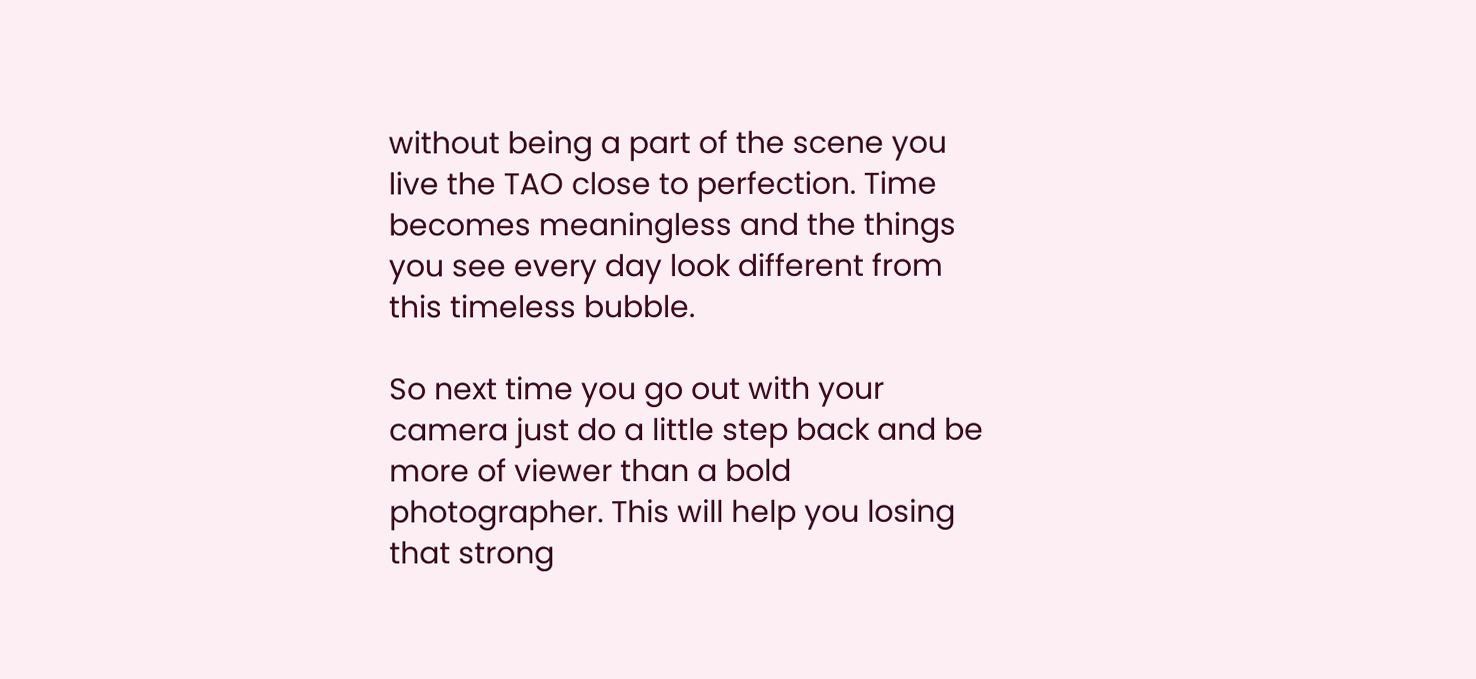without being a part of the scene you live the TAO close to perfection. Time becomes meaningless and the things you see every day look different from this timeless bubble.

So next time you go out with your camera just do a little step back and be more of viewer than a bold photographer. This will help you losing that strong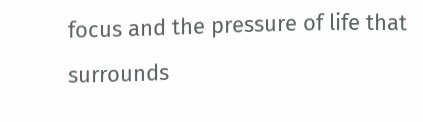focus and the pressure of life that surrounds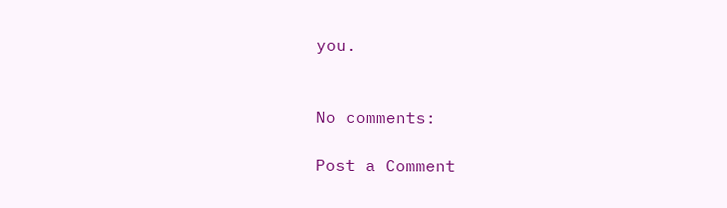you.


No comments:

Post a Comment